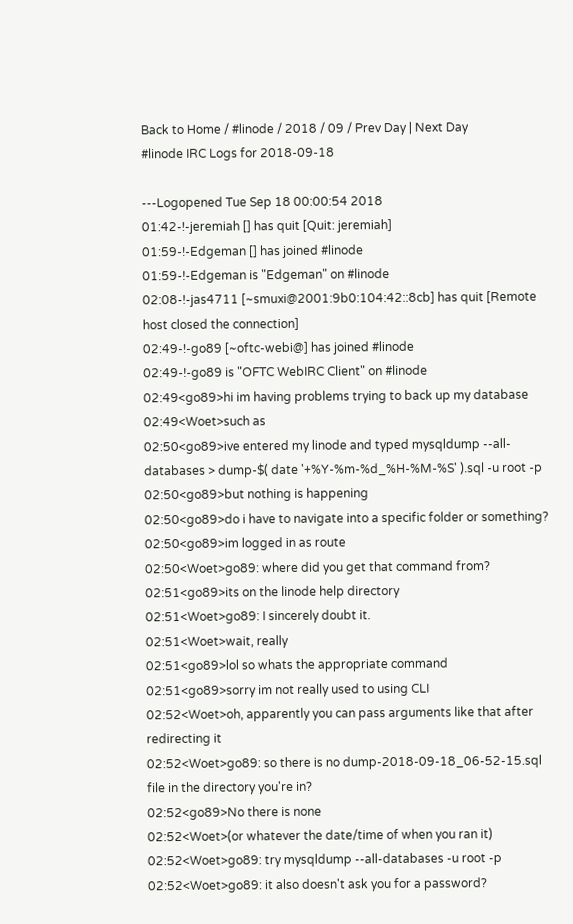Back to Home / #linode / 2018 / 09 / Prev Day | Next Day
#linode IRC Logs for 2018-09-18

---Logopened Tue Sep 18 00:00:54 2018
01:42-!-jeremiah [] has quit [Quit: jeremiah]
01:59-!-Edgeman [] has joined #linode
01:59-!-Edgeman is "Edgeman" on #linode
02:08-!-jas4711 [~smuxi@2001:9b0:104:42::8cb] has quit [Remote host closed the connection]
02:49-!-go89 [~oftc-webi@] has joined #linode
02:49-!-go89 is "OFTC WebIRC Client" on #linode
02:49<go89>hi im having problems trying to back up my database
02:49<Woet>such as
02:50<go89>ive entered my linode and typed mysqldump --all-databases > dump-$( date '+%Y-%m-%d_%H-%M-%S' ).sql -u root -p
02:50<go89>but nothing is happening
02:50<go89>do i have to navigate into a specific folder or something?
02:50<go89>im logged in as route
02:50<Woet>go89: where did you get that command from?
02:51<go89>its on the linode help directory
02:51<Woet>go89: I sincerely doubt it.
02:51<Woet>wait, really
02:51<go89>lol so whats the appropriate command
02:51<go89>sorry im not really used to using CLI
02:52<Woet>oh, apparently you can pass arguments like that after redirecting it
02:52<Woet>go89: so there is no dump-2018-09-18_06-52-15.sql file in the directory you're in?
02:52<go89>No there is none
02:52<Woet>(or whatever the date/time of when you ran it)
02:52<Woet>go89: try mysqldump --all-databases -u root -p
02:52<Woet>go89: it also doesn't ask you for a password?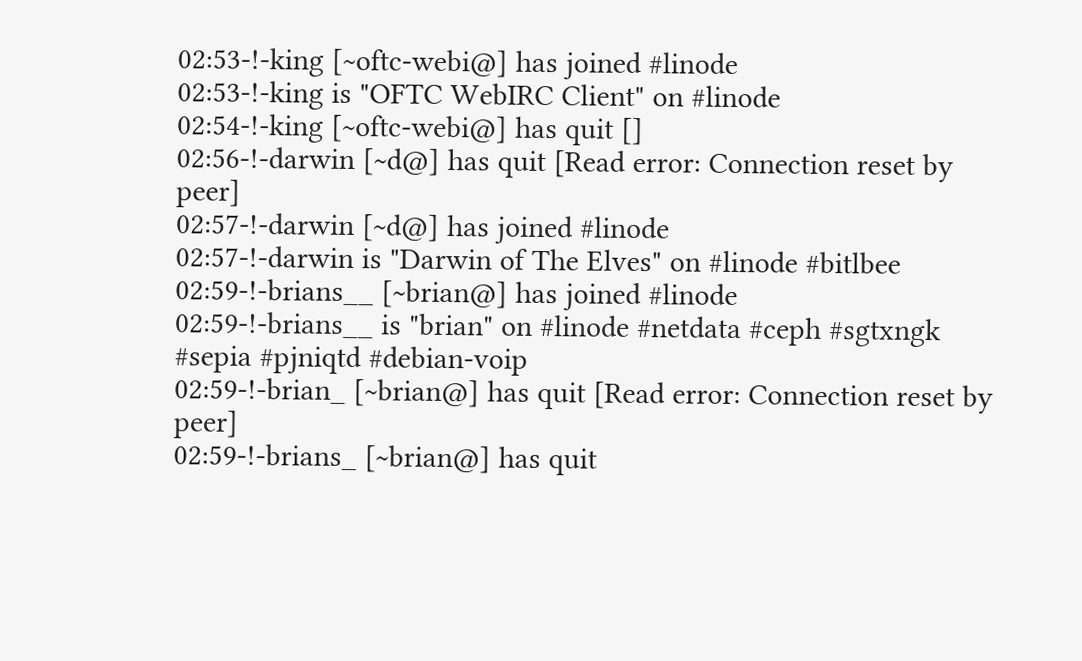02:53-!-king [~oftc-webi@] has joined #linode
02:53-!-king is "OFTC WebIRC Client" on #linode
02:54-!-king [~oftc-webi@] has quit []
02:56-!-darwin [~d@] has quit [Read error: Connection reset by peer]
02:57-!-darwin [~d@] has joined #linode
02:57-!-darwin is "Darwin of The Elves" on #linode #bitlbee
02:59-!-brians__ [~brian@] has joined #linode
02:59-!-brians__ is "brian" on #linode #netdata #ceph #sgtxngk #sepia #pjniqtd #debian-voip
02:59-!-brian_ [~brian@] has quit [Read error: Connection reset by peer]
02:59-!-brians_ [~brian@] has quit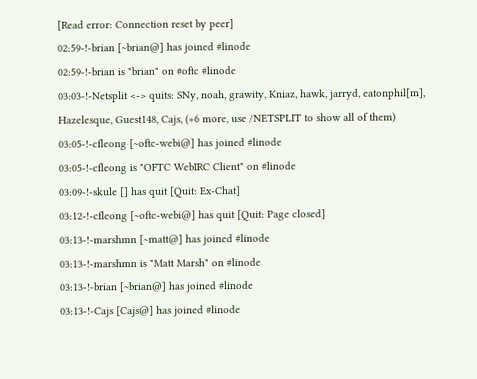[Read error: Connection reset by peer]
02:59-!-brian [~brian@] has joined #linode
02:59-!-brian is "brian" on #oftc #linode
03:03-!-Netsplit <-> quits: SNy, noah, grawity, Kniaz, hawk, jarryd, eatonphil[m], Hazelesque, Guest148, Cajs, (+6 more, use /NETSPLIT to show all of them)
03:05-!-cfleong [~oftc-webi@] has joined #linode
03:05-!-cfleong is "OFTC WebIRC Client" on #linode
03:09-!-skule [] has quit [Quit: Ex-Chat]
03:12-!-cfleong [~oftc-webi@] has quit [Quit: Page closed]
03:13-!-marshmn [~matt@] has joined #linode
03:13-!-marshmn is "Matt Marsh" on #linode
03:13-!-brian [~brian@] has joined #linode
03:13-!-Cajs [Cajs@] has joined #linode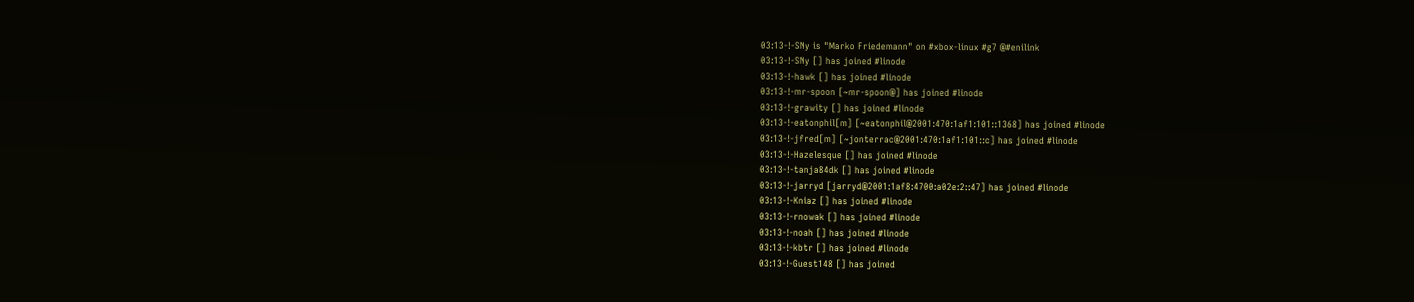03:13-!-SNy is "Marko Friedemann" on #xbox-linux #g7 @#enilink
03:13-!-SNy [] has joined #linode
03:13-!-hawk [] has joined #linode
03:13-!-mr-spoon [~mr-spoon@] has joined #linode
03:13-!-grawity [] has joined #linode
03:13-!-eatonphil[m] [~eatonphil@2001:470:1af1:101::1368] has joined #linode
03:13-!-jfred[m] [~jonterrac@2001:470:1af1:101::c] has joined #linode
03:13-!-Hazelesque [] has joined #linode
03:13-!-tanja84dk [] has joined #linode
03:13-!-jarryd [jarryd@2001:1af8:4700:a02e:2::47] has joined #linode
03:13-!-Kniaz [] has joined #linode
03:13-!-rnowak [] has joined #linode
03:13-!-noah [] has joined #linode
03:13-!-kbtr [] has joined #linode
03:13-!-Guest148 [] has joined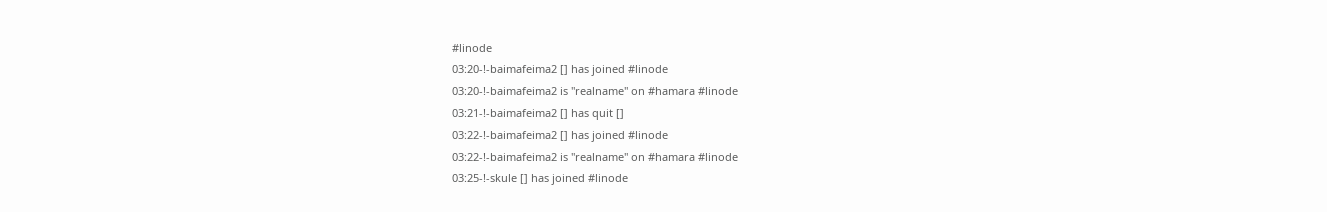#linode
03:20-!-baimafeima2 [] has joined #linode
03:20-!-baimafeima2 is "realname" on #hamara #linode
03:21-!-baimafeima2 [] has quit []
03:22-!-baimafeima2 [] has joined #linode
03:22-!-baimafeima2 is "realname" on #hamara #linode
03:25-!-skule [] has joined #linode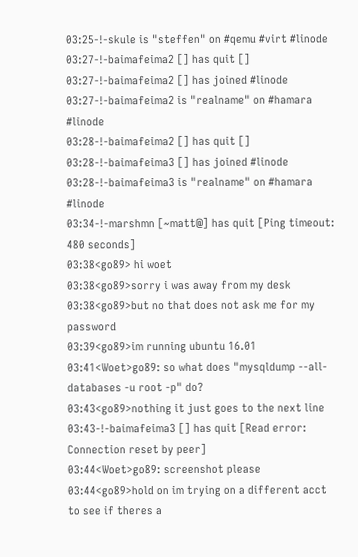03:25-!-skule is "steffen" on #qemu #virt #linode
03:27-!-baimafeima2 [] has quit []
03:27-!-baimafeima2 [] has joined #linode
03:27-!-baimafeima2 is "realname" on #hamara #linode
03:28-!-baimafeima2 [] has quit []
03:28-!-baimafeima3 [] has joined #linode
03:28-!-baimafeima3 is "realname" on #hamara #linode
03:34-!-marshmn [~matt@] has quit [Ping timeout: 480 seconds]
03:38<go89> hi woet
03:38<go89>sorry i was away from my desk
03:38<go89>but no that does not ask me for my password
03:39<go89>im running ubuntu 16.01
03:41<Woet>go89: so what does "mysqldump --all-databases -u root -p" do?
03:43<go89>nothing it just goes to the next line
03:43-!-baimafeima3 [] has quit [Read error: Connection reset by peer]
03:44<Woet>go89: screenshot please
03:44<go89>hold on im trying on a different acct to see if theres a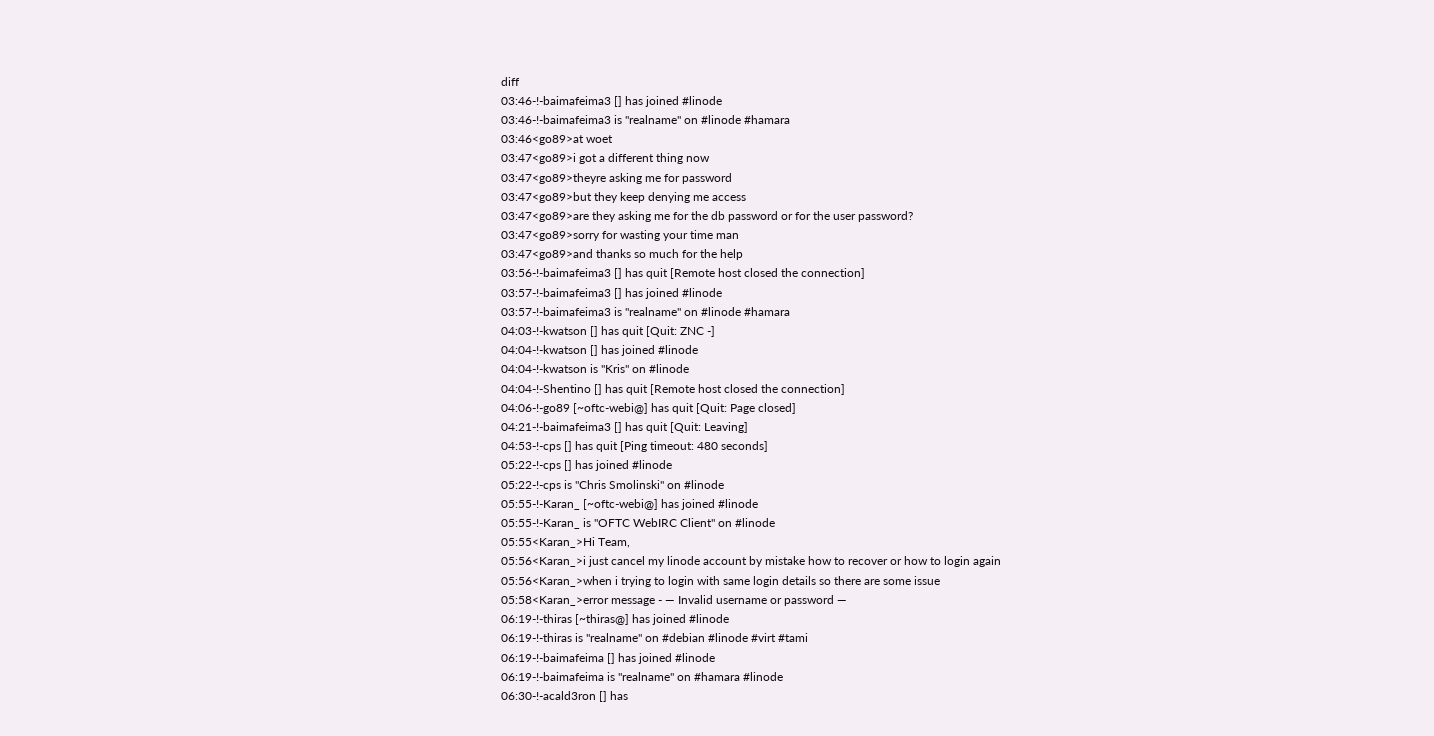diff
03:46-!-baimafeima3 [] has joined #linode
03:46-!-baimafeima3 is "realname" on #linode #hamara
03:46<go89>at woet
03:47<go89>i got a different thing now
03:47<go89>theyre asking me for password
03:47<go89>but they keep denying me access
03:47<go89>are they asking me for the db password or for the user password?
03:47<go89>sorry for wasting your time man
03:47<go89>and thanks so much for the help
03:56-!-baimafeima3 [] has quit [Remote host closed the connection]
03:57-!-baimafeima3 [] has joined #linode
03:57-!-baimafeima3 is "realname" on #linode #hamara
04:03-!-kwatson [] has quit [Quit: ZNC -]
04:04-!-kwatson [] has joined #linode
04:04-!-kwatson is "Kris" on #linode
04:04-!-Shentino [] has quit [Remote host closed the connection]
04:06-!-go89 [~oftc-webi@] has quit [Quit: Page closed]
04:21-!-baimafeima3 [] has quit [Quit: Leaving]
04:53-!-cps [] has quit [Ping timeout: 480 seconds]
05:22-!-cps [] has joined #linode
05:22-!-cps is "Chris Smolinski" on #linode
05:55-!-Karan_ [~oftc-webi@] has joined #linode
05:55-!-Karan_ is "OFTC WebIRC Client" on #linode
05:55<Karan_>Hi Team,
05:56<Karan_>i just cancel my linode account by mistake how to recover or how to login again
05:56<Karan_>when i trying to login with same login details so there are some issue
05:58<Karan_>error message - — Invalid username or password —
06:19-!-thiras [~thiras@] has joined #linode
06:19-!-thiras is "realname" on #debian #linode #virt #tami
06:19-!-baimafeima [] has joined #linode
06:19-!-baimafeima is "realname" on #hamara #linode
06:30-!-acald3ron [] has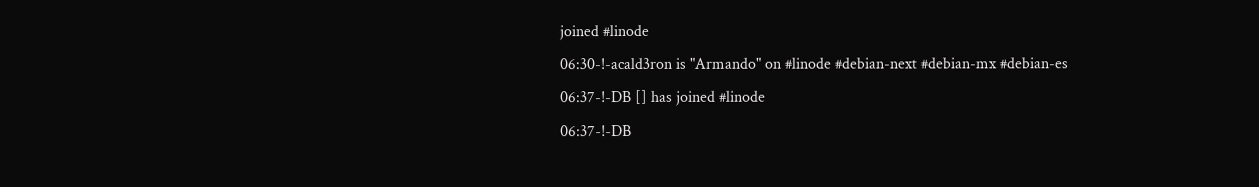joined #linode
06:30-!-acald3ron is "Armando" on #linode #debian-next #debian-mx #debian-es
06:37-!-DB [] has joined #linode
06:37-!-DB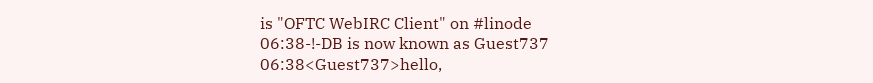is "OFTC WebIRC Client" on #linode
06:38-!-DB is now known as Guest737
06:38<Guest737>hello,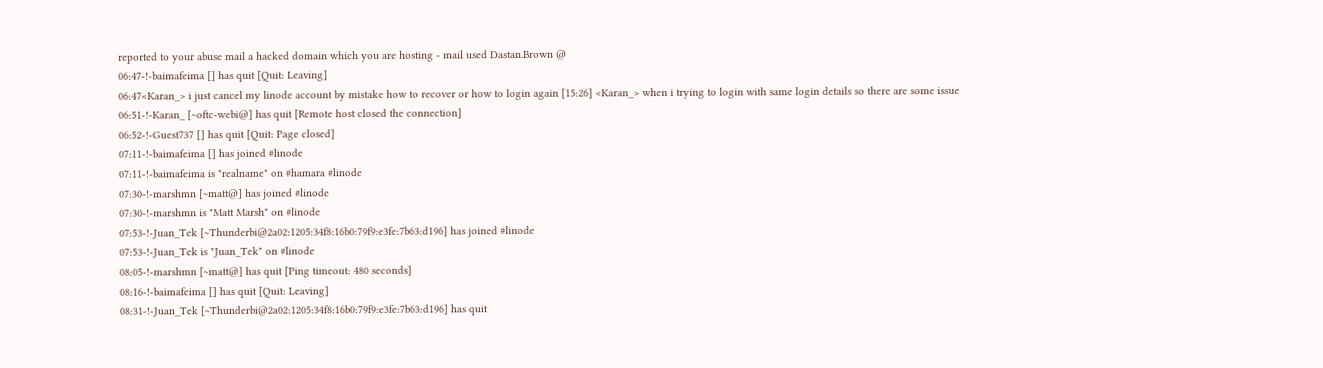reported to your abuse mail a hacked domain which you are hosting - mail used Dastan.Brown @
06:47-!-baimafeima [] has quit [Quit: Leaving]
06:47<Karan_> i just cancel my linode account by mistake how to recover or how to login again [15:26] <Karan_> when i trying to login with same login details so there are some issue
06:51-!-Karan_ [~oftc-webi@] has quit [Remote host closed the connection]
06:52-!-Guest737 [] has quit [Quit: Page closed]
07:11-!-baimafeima [] has joined #linode
07:11-!-baimafeima is "realname" on #hamara #linode
07:30-!-marshmn [~matt@] has joined #linode
07:30-!-marshmn is "Matt Marsh" on #linode
07:53-!-Juan_Tek [~Thunderbi@2a02:1205:34f8:16b0:79f9:e3fe:7b63:d196] has joined #linode
07:53-!-Juan_Tek is "Juan_Tek" on #linode
08:05-!-marshmn [~matt@] has quit [Ping timeout: 480 seconds]
08:16-!-baimafeima [] has quit [Quit: Leaving]
08:31-!-Juan_Tek [~Thunderbi@2a02:1205:34f8:16b0:79f9:e3fe:7b63:d196] has quit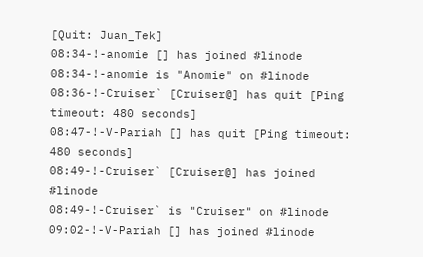[Quit: Juan_Tek]
08:34-!-anomie [] has joined #linode
08:34-!-anomie is "Anomie" on #linode
08:36-!-Cruiser` [Cruiser@] has quit [Ping timeout: 480 seconds]
08:47-!-V-Pariah [] has quit [Ping timeout: 480 seconds]
08:49-!-Cruiser` [Cruiser@] has joined #linode
08:49-!-Cruiser` is "Cruiser" on #linode
09:02-!-V-Pariah [] has joined #linode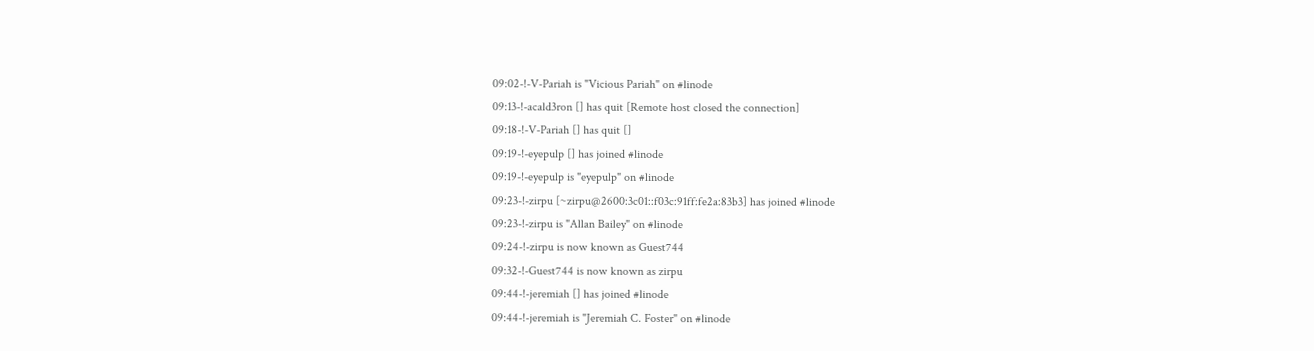09:02-!-V-Pariah is "Vicious Pariah" on #linode
09:13-!-acald3ron [] has quit [Remote host closed the connection]
09:18-!-V-Pariah [] has quit []
09:19-!-eyepulp [] has joined #linode
09:19-!-eyepulp is "eyepulp" on #linode
09:23-!-zirpu [~zirpu@2600:3c01::f03c:91ff:fe2a:83b3] has joined #linode
09:23-!-zirpu is "Allan Bailey" on #linode
09:24-!-zirpu is now known as Guest744
09:32-!-Guest744 is now known as zirpu
09:44-!-jeremiah [] has joined #linode
09:44-!-jeremiah is "Jeremiah C. Foster" on #linode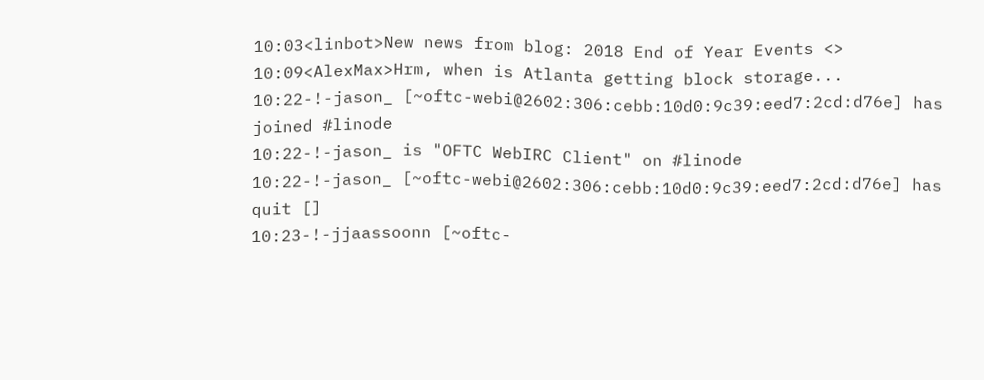10:03<linbot>New news from blog: 2018 End of Year Events <>
10:09<AlexMax>Hrm, when is Atlanta getting block storage...
10:22-!-jason_ [~oftc-webi@2602:306:cebb:10d0:9c39:eed7:2cd:d76e] has joined #linode
10:22-!-jason_ is "OFTC WebIRC Client" on #linode
10:22-!-jason_ [~oftc-webi@2602:306:cebb:10d0:9c39:eed7:2cd:d76e] has quit []
10:23-!-jjaassoonn [~oftc-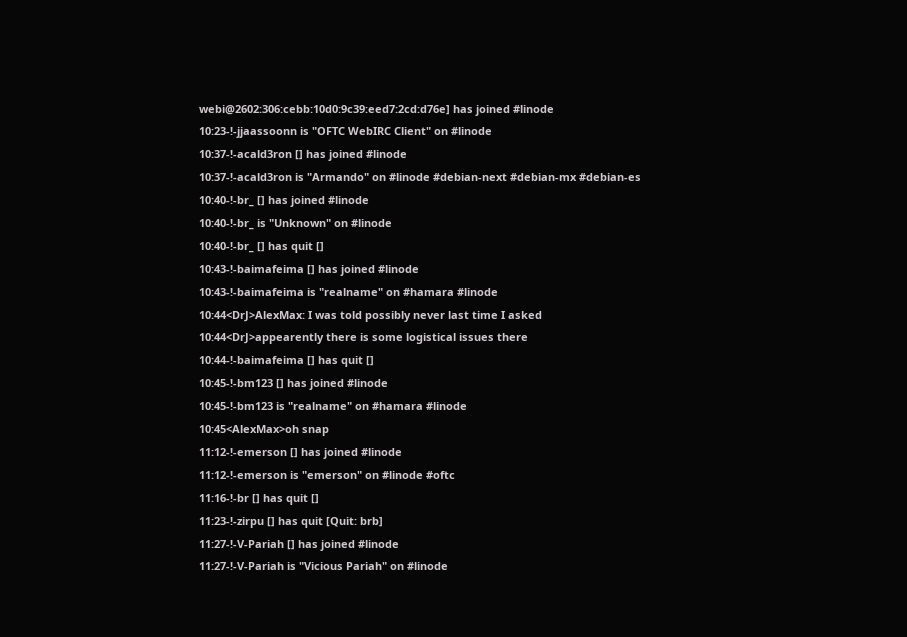webi@2602:306:cebb:10d0:9c39:eed7:2cd:d76e] has joined #linode
10:23-!-jjaassoonn is "OFTC WebIRC Client" on #linode
10:37-!-acald3ron [] has joined #linode
10:37-!-acald3ron is "Armando" on #linode #debian-next #debian-mx #debian-es
10:40-!-br_ [] has joined #linode
10:40-!-br_ is "Unknown" on #linode
10:40-!-br_ [] has quit []
10:43-!-baimafeima [] has joined #linode
10:43-!-baimafeima is "realname" on #hamara #linode
10:44<DrJ>AlexMax: I was told possibly never last time I asked
10:44<DrJ>appearently there is some logistical issues there
10:44-!-baimafeima [] has quit []
10:45-!-bm123 [] has joined #linode
10:45-!-bm123 is "realname" on #hamara #linode
10:45<AlexMax>oh snap
11:12-!-emerson [] has joined #linode
11:12-!-emerson is "emerson" on #linode #oftc
11:16-!-br [] has quit []
11:23-!-zirpu [] has quit [Quit: brb]
11:27-!-V-Pariah [] has joined #linode
11:27-!-V-Pariah is "Vicious Pariah" on #linode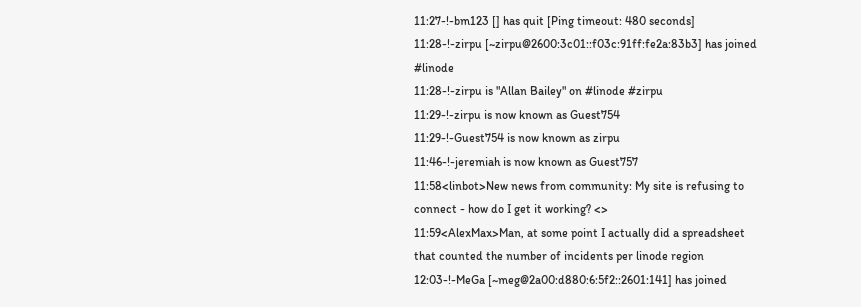11:27-!-bm123 [] has quit [Ping timeout: 480 seconds]
11:28-!-zirpu [~zirpu@2600:3c01::f03c:91ff:fe2a:83b3] has joined #linode
11:28-!-zirpu is "Allan Bailey" on #linode #zirpu
11:29-!-zirpu is now known as Guest754
11:29-!-Guest754 is now known as zirpu
11:46-!-jeremiah is now known as Guest757
11:58<linbot>New news from community: My site is refusing to connect - how do I get it working? <>
11:59<AlexMax>Man, at some point I actually did a spreadsheet that counted the number of incidents per linode region
12:03-!-MeGa [~meg@2a00:d880:6:5f2::2601:141] has joined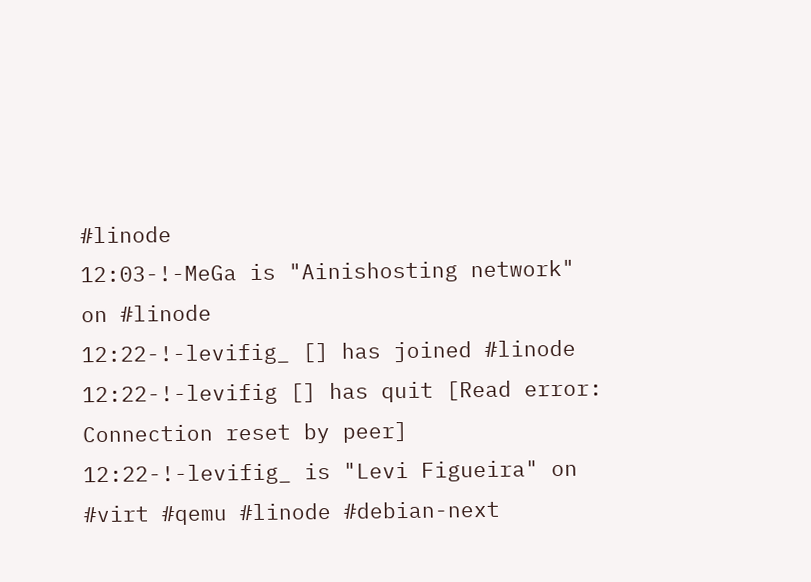#linode
12:03-!-MeGa is "Ainishosting network" on #linode
12:22-!-levifig_ [] has joined #linode
12:22-!-levifig [] has quit [Read error: Connection reset by peer]
12:22-!-levifig_ is "Levi Figueira" on #virt #qemu #linode #debian-next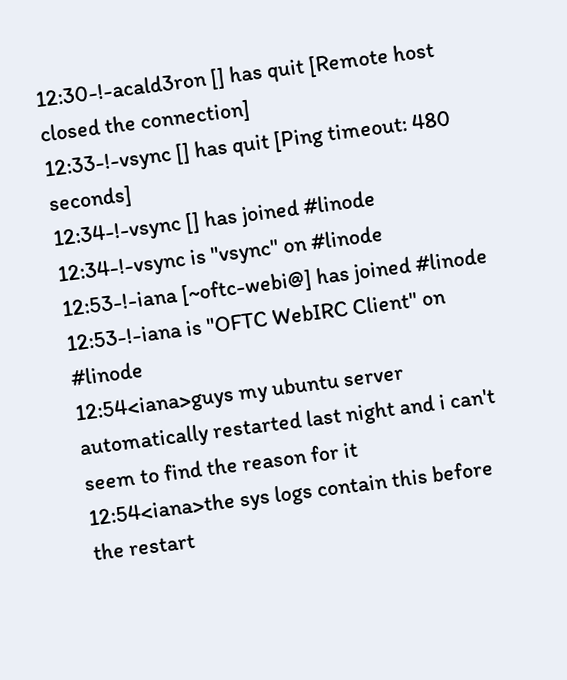12:30-!-acald3ron [] has quit [Remote host closed the connection]
12:33-!-vsync [] has quit [Ping timeout: 480 seconds]
12:34-!-vsync [] has joined #linode
12:34-!-vsync is "vsync" on #linode
12:53-!-iana [~oftc-webi@] has joined #linode
12:53-!-iana is "OFTC WebIRC Client" on #linode
12:54<iana>guys my ubuntu server automatically restarted last night and i can't seem to find the reason for it
12:54<iana>the sys logs contain this before the restart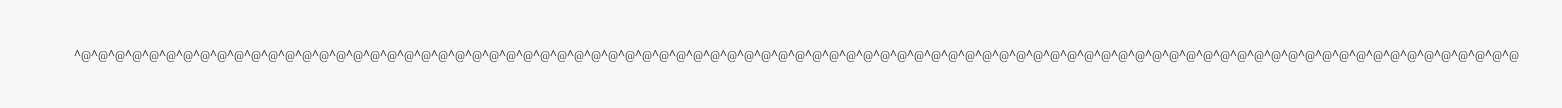^@^@^@^@^@^@^@^@^@^@^@^@^@^@^@^@^@^@^@^@^@^@^@^@^@^@^@^@^@^@^@^@^@^@^@^@^@^@^@^@^@^@^@^@^@^@^@^@^@^@^@^@^@^@^@^@^@^@^@^@^@^@^@^@^@^@^@^@^@^@^@^@^@^@^@^@^@^@^@^@^@^@^@^@^@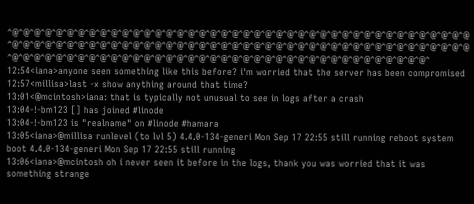^@^@^@^@^@^@^@^@^@^@^@^@^@^@^@^@^@^@^@^@^@^@^@^@^@^@^@^@^@^@^@^@^@^@^@^@^@^@^@^@^@^@^@^@^@^@^@^@^@^@^@^@^@^@^@^@^@^@^@^@^@^@^@^@^@^@^@^@^@^@^@^@^@^@^@^@^@^@^@^@^@^@^@^@^@^@^@^@^@^@^@^@^@^@^@^@^@^@^@^@^@^@^@^@^@^@^@^@^@^@^@^@^@^@^@^@^@^@^@^@^@^@^
12:54<iana>anyone seen something like this before? i'm worried that the server has been compromised
12:57<millisa>last -x show anything around that time?
13:01<@mcintosh>iana: that is typically not unusual to see in logs after a crash
13:04-!-bm123 [] has joined #linode
13:04-!-bm123 is "realname" on #linode #hamara
13:05<iana>@millisa runlevel (to lvl 5) 4.4.0-134-generi Mon Sep 17 22:55 still running reboot system boot 4.4.0-134-generi Mon Sep 17 22:55 still running
13:06<iana>@mcintosh oh i never seen it before in the logs, thank you was worried that it was something strange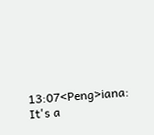13:07<Peng>iana: It's a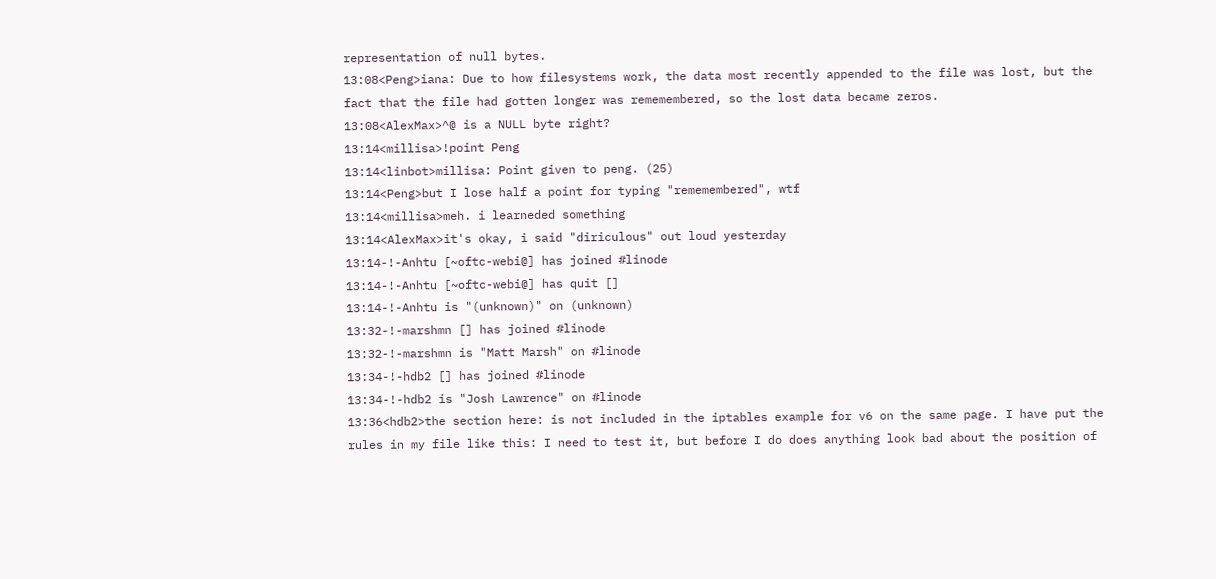representation of null bytes.
13:08<Peng>iana: Due to how filesystems work, the data most recently appended to the file was lost, but the fact that the file had gotten longer was rememembered, so the lost data became zeros.
13:08<AlexMax>^@ is a NULL byte right?
13:14<millisa>!point Peng
13:14<linbot>millisa: Point given to peng. (25)
13:14<Peng>but I lose half a point for typing "rememembered", wtf
13:14<millisa>meh. i learneded something
13:14<AlexMax>it's okay, i said "diriculous" out loud yesterday
13:14-!-Anhtu [~oftc-webi@] has joined #linode
13:14-!-Anhtu [~oftc-webi@] has quit []
13:14-!-Anhtu is "(unknown)" on (unknown)
13:32-!-marshmn [] has joined #linode
13:32-!-marshmn is "Matt Marsh" on #linode
13:34-!-hdb2 [] has joined #linode
13:34-!-hdb2 is "Josh Lawrence" on #linode
13:36<hdb2>the section here: is not included in the iptables example for v6 on the same page. I have put the rules in my file like this: I need to test it, but before I do does anything look bad about the position of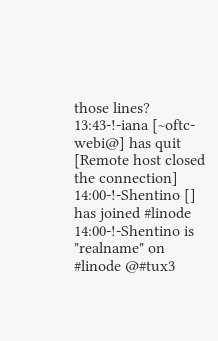those lines?
13:43-!-iana [~oftc-webi@] has quit [Remote host closed the connection]
14:00-!-Shentino [] has joined #linode
14:00-!-Shentino is "realname" on #linode @#tux3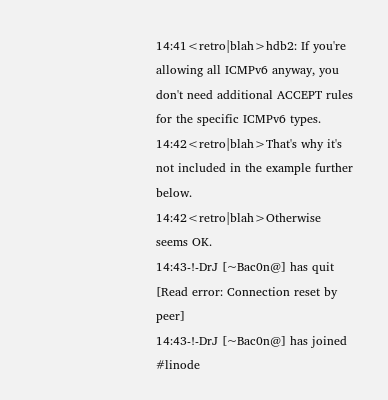14:41<retro|blah>hdb2: If you're allowing all ICMPv6 anyway, you don't need additional ACCEPT rules for the specific ICMPv6 types.
14:42<retro|blah>That's why it's not included in the example further below.
14:42<retro|blah>Otherwise seems OK.
14:43-!-DrJ [~Bac0n@] has quit [Read error: Connection reset by peer]
14:43-!-DrJ [~Bac0n@] has joined #linode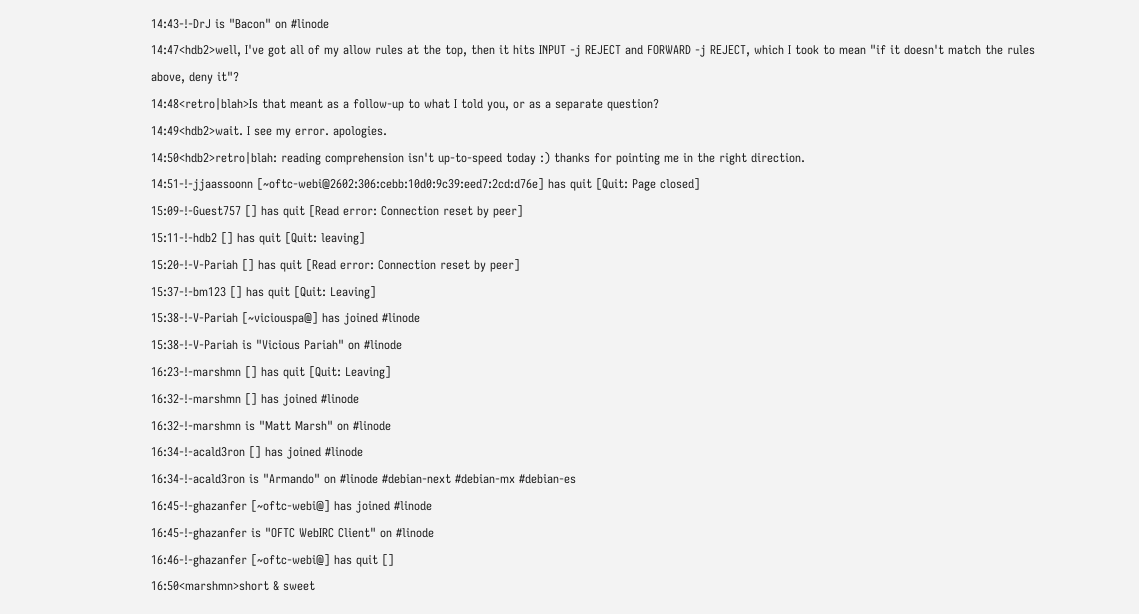14:43-!-DrJ is "Bacon" on #linode
14:47<hdb2>well, I've got all of my allow rules at the top, then it hits INPUT -j REJECT and FORWARD -j REJECT, which I took to mean "if it doesn't match the rules above, deny it"?
14:48<retro|blah>Is that meant as a follow-up to what I told you, or as a separate question?
14:49<hdb2>wait. I see my error. apologies.
14:50<hdb2>retro|blah: reading comprehension isn't up-to-speed today :) thanks for pointing me in the right direction.
14:51-!-jjaassoonn [~oftc-webi@2602:306:cebb:10d0:9c39:eed7:2cd:d76e] has quit [Quit: Page closed]
15:09-!-Guest757 [] has quit [Read error: Connection reset by peer]
15:11-!-hdb2 [] has quit [Quit: leaving]
15:20-!-V-Pariah [] has quit [Read error: Connection reset by peer]
15:37-!-bm123 [] has quit [Quit: Leaving]
15:38-!-V-Pariah [~viciouspa@] has joined #linode
15:38-!-V-Pariah is "Vicious Pariah" on #linode
16:23-!-marshmn [] has quit [Quit: Leaving]
16:32-!-marshmn [] has joined #linode
16:32-!-marshmn is "Matt Marsh" on #linode
16:34-!-acald3ron [] has joined #linode
16:34-!-acald3ron is "Armando" on #linode #debian-next #debian-mx #debian-es
16:45-!-ghazanfer [~oftc-webi@] has joined #linode
16:45-!-ghazanfer is "OFTC WebIRC Client" on #linode
16:46-!-ghazanfer [~oftc-webi@] has quit []
16:50<marshmn>short & sweet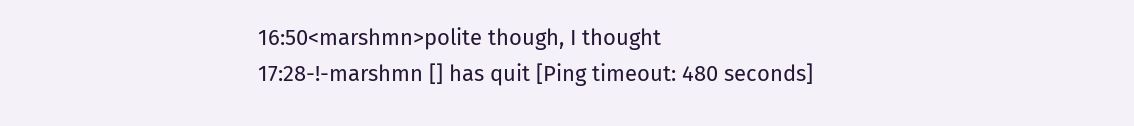16:50<marshmn>polite though, I thought
17:28-!-marshmn [] has quit [Ping timeout: 480 seconds]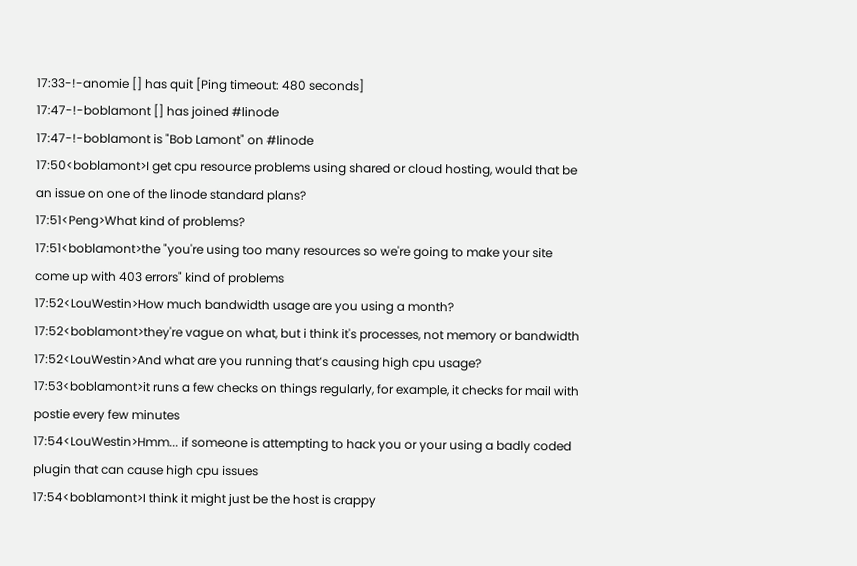17:33-!-anomie [] has quit [Ping timeout: 480 seconds]
17:47-!-boblamont [] has joined #linode
17:47-!-boblamont is "Bob Lamont" on #linode
17:50<boblamont>I get cpu resource problems using shared or cloud hosting, would that be an issue on one of the linode standard plans?
17:51<Peng>What kind of problems?
17:51<boblamont>the "you're using too many resources so we're going to make your site come up with 403 errors" kind of problems
17:52<LouWestin>How much bandwidth usage are you using a month?
17:52<boblamont>they're vague on what, but i think it's processes, not memory or bandwidth
17:52<LouWestin>And what are you running that’s causing high cpu usage?
17:53<boblamont>it runs a few checks on things regularly, for example, it checks for mail with postie every few minutes
17:54<LouWestin>Hmm... if someone is attempting to hack you or your using a badly coded plugin that can cause high cpu issues
17:54<boblamont>I think it might just be the host is crappy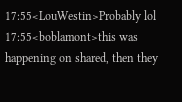17:55<LouWestin>Probably lol
17:55<boblamont>this was happening on shared, then they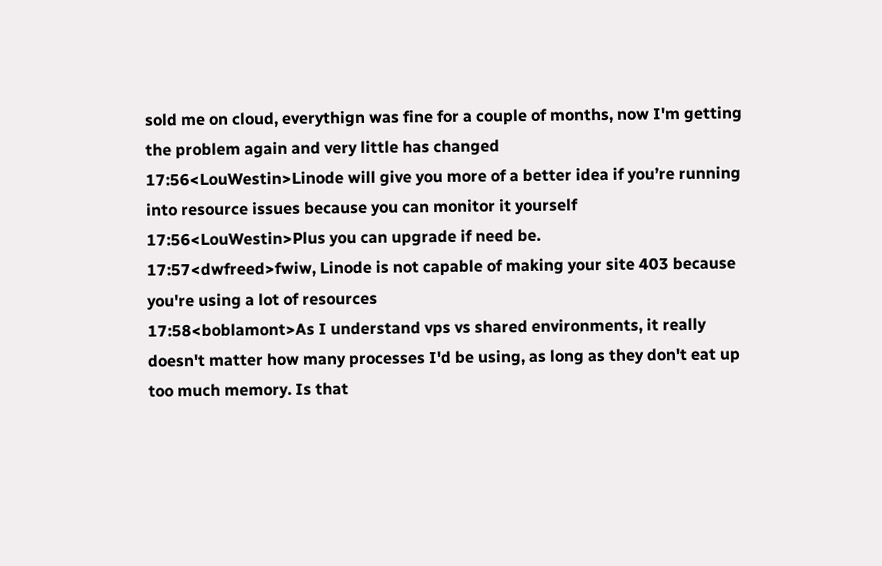sold me on cloud, everythign was fine for a couple of months, now I'm getting the problem again and very little has changed
17:56<LouWestin>Linode will give you more of a better idea if you’re running into resource issues because you can monitor it yourself
17:56<LouWestin>Plus you can upgrade if need be.
17:57<dwfreed>fwiw, Linode is not capable of making your site 403 because you're using a lot of resources
17:58<boblamont>As I understand vps vs shared environments, it really doesn't matter how many processes I'd be using, as long as they don't eat up too much memory. Is that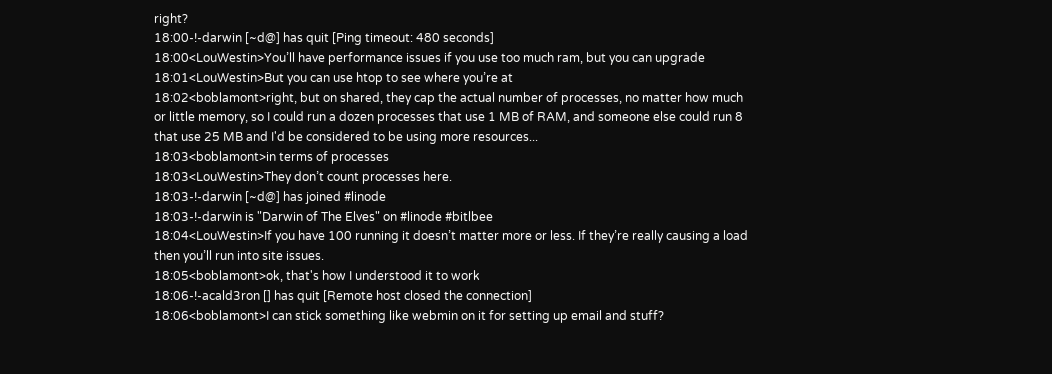right?
18:00-!-darwin [~d@] has quit [Ping timeout: 480 seconds]
18:00<LouWestin>You’ll have performance issues if you use too much ram, but you can upgrade
18:01<LouWestin>But you can use htop to see where you’re at
18:02<boblamont>right, but on shared, they cap the actual number of processes, no matter how much or little memory, so I could run a dozen processes that use 1 MB of RAM, and someone else could run 8 that use 25 MB and I'd be considered to be using more resources...
18:03<boblamont>in terms of processes
18:03<LouWestin>They don’t count processes here.
18:03-!-darwin [~d@] has joined #linode
18:03-!-darwin is "Darwin of The Elves" on #linode #bitlbee
18:04<LouWestin>If you have 100 running it doesn’t matter more or less. If they’re really causing a load then you’ll run into site issues.
18:05<boblamont>ok, that's how I understood it to work
18:06-!-acald3ron [] has quit [Remote host closed the connection]
18:06<boblamont>I can stick something like webmin on it for setting up email and stuff?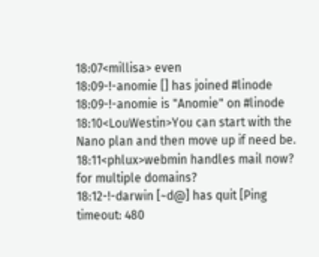18:07<millisa> even
18:09-!-anomie [] has joined #linode
18:09-!-anomie is "Anomie" on #linode
18:10<LouWestin>You can start with the Nano plan and then move up if need be.
18:11<phlux>webmin handles mail now? for multiple domains?
18:12-!-darwin [~d@] has quit [Ping timeout: 480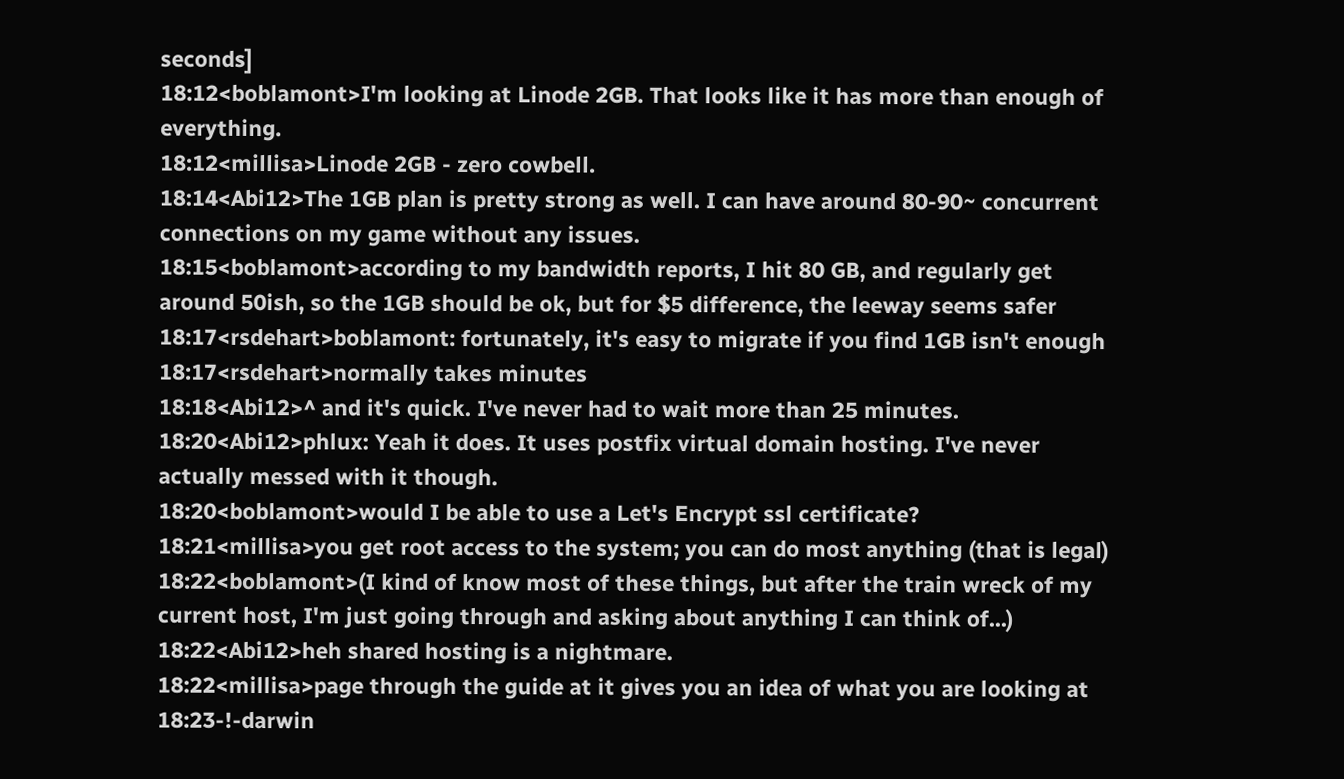seconds]
18:12<boblamont>I'm looking at Linode 2GB. That looks like it has more than enough of everything.
18:12<millisa>Linode 2GB - zero cowbell.
18:14<Abi12>The 1GB plan is pretty strong as well. I can have around 80-90~ concurrent connections on my game without any issues.
18:15<boblamont>according to my bandwidth reports, I hit 80 GB, and regularly get around 50ish, so the 1GB should be ok, but for $5 difference, the leeway seems safer
18:17<rsdehart>boblamont: fortunately, it's easy to migrate if you find 1GB isn't enough
18:17<rsdehart>normally takes minutes
18:18<Abi12>^ and it's quick. I've never had to wait more than 25 minutes.
18:20<Abi12>phlux: Yeah it does. It uses postfix virtual domain hosting. I've never actually messed with it though.
18:20<boblamont>would I be able to use a Let's Encrypt ssl certificate?
18:21<millisa>you get root access to the system; you can do most anything (that is legal)
18:22<boblamont>(I kind of know most of these things, but after the train wreck of my current host, I'm just going through and asking about anything I can think of...)
18:22<Abi12>heh shared hosting is a nightmare.
18:22<millisa>page through the guide at it gives you an idea of what you are looking at
18:23-!-darwin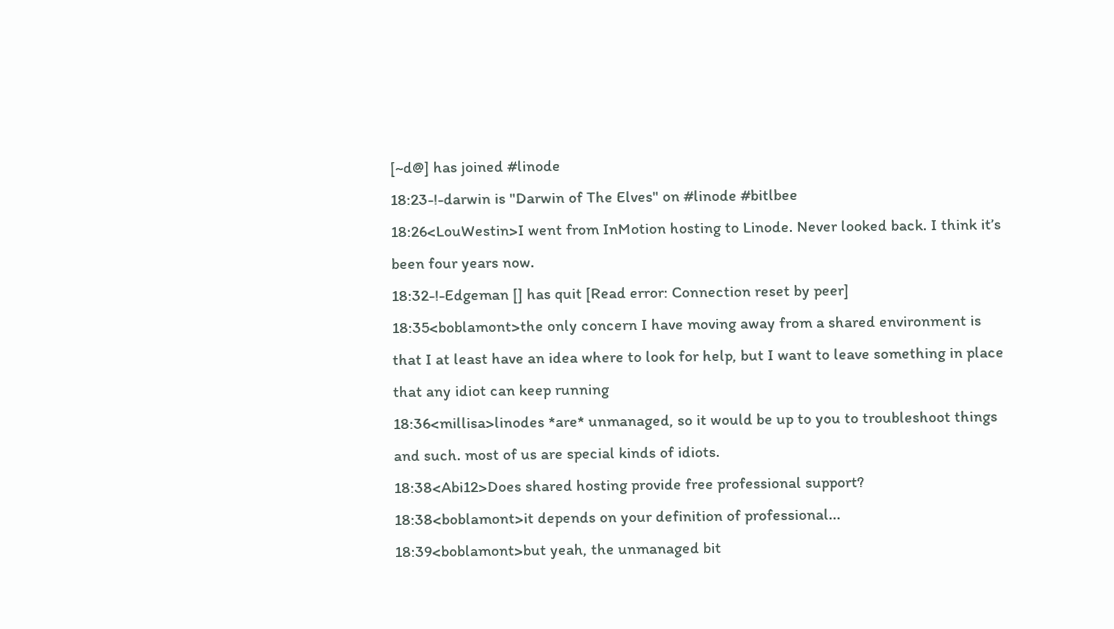[~d@] has joined #linode
18:23-!-darwin is "Darwin of The Elves" on #linode #bitlbee
18:26<LouWestin>I went from InMotion hosting to Linode. Never looked back. I think it’s been four years now.
18:32-!-Edgeman [] has quit [Read error: Connection reset by peer]
18:35<boblamont>the only concern I have moving away from a shared environment is that I at least have an idea where to look for help, but I want to leave something in place that any idiot can keep running
18:36<millisa>linodes *are* unmanaged, so it would be up to you to troubleshoot things and such. most of us are special kinds of idiots.
18:38<Abi12>Does shared hosting provide free professional support?
18:38<boblamont>it depends on your definition of professional...
18:39<boblamont>but yeah, the unmanaged bit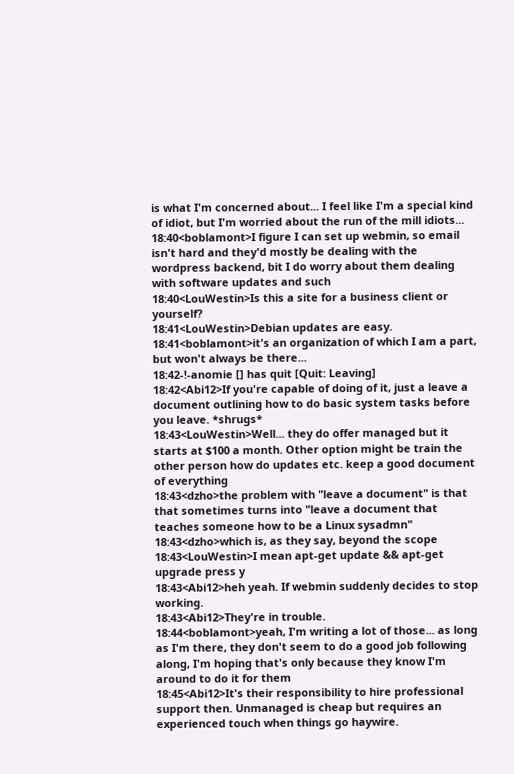is what I'm concerned about... I feel like I'm a special kind of idiot, but I'm worried about the run of the mill idiots...
18:40<boblamont>I figure I can set up webmin, so email isn't hard and they'd mostly be dealing with the wordpress backend, bit I do worry about them dealing with software updates and such
18:40<LouWestin>Is this a site for a business client or yourself?
18:41<LouWestin>Debian updates are easy.
18:41<boblamont>it's an organization of which I am a part, but won't always be there...
18:42-!-anomie [] has quit [Quit: Leaving]
18:42<Abi12>If you're capable of doing of it, just a leave a document outlining how to do basic system tasks before you leave. *shrugs*
18:43<LouWestin>Well... they do offer managed but it starts at $100 a month. Other option might be train the other person how do updates etc. keep a good document of everything
18:43<dzho>the problem with "leave a document" is that that sometimes turns into "leave a document that teaches someone how to be a Linux sysadmn"
18:43<dzho>which is, as they say, beyond the scope
18:43<LouWestin>I mean apt-get update && apt-get upgrade press y
18:43<Abi12>heh yeah. If webmin suddenly decides to stop working.
18:43<Abi12>They're in trouble.
18:44<boblamont>yeah, I'm writing a lot of those... as long as I'm there, they don't seem to do a good job following along, I'm hoping that's only because they know I'm around to do it for them
18:45<Abi12>It's their responsibility to hire professional support then. Unmanaged is cheap but requires an experienced touch when things go haywire.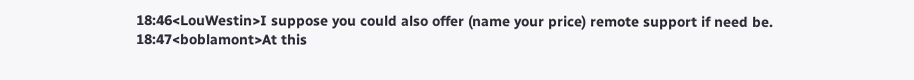18:46<LouWestin>I suppose you could also offer (name your price) remote support if need be.
18:47<boblamont>At this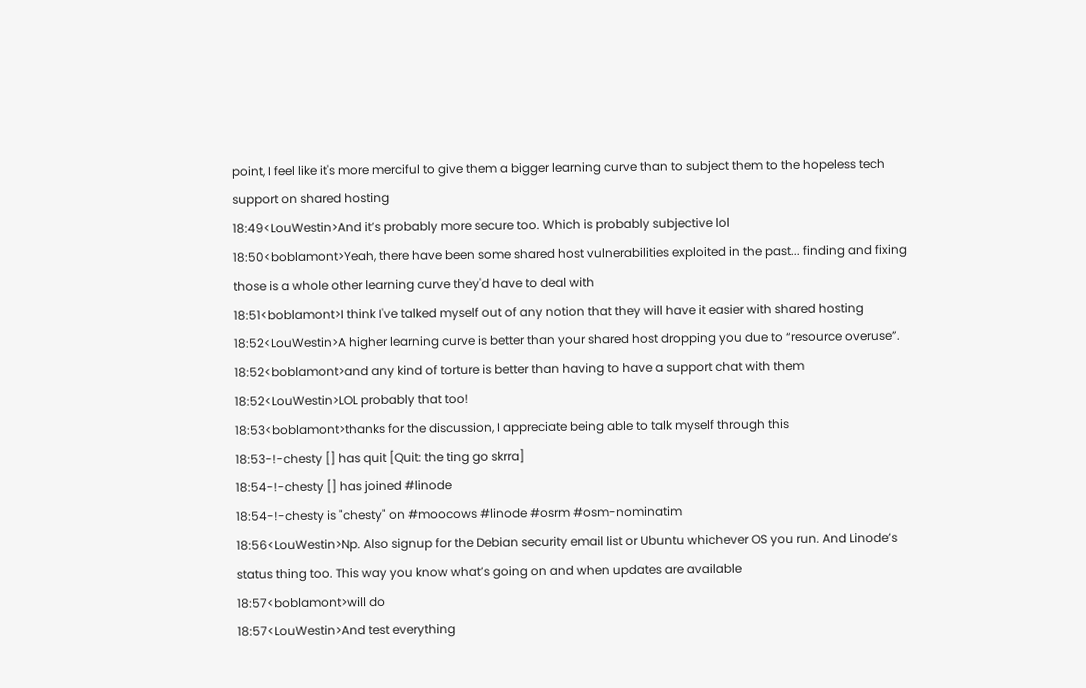point, I feel like it's more merciful to give them a bigger learning curve than to subject them to the hopeless tech support on shared hosting
18:49<LouWestin>And it’s probably more secure too. Which is probably subjective lol
18:50<boblamont>Yeah, there have been some shared host vulnerabilities exploited in the past... finding and fixing those is a whole other learning curve they'd have to deal with
18:51<boblamont>I think I've talked myself out of any notion that they will have it easier with shared hosting
18:52<LouWestin>A higher learning curve is better than your shared host dropping you due to “resource overuse”.
18:52<boblamont>and any kind of torture is better than having to have a support chat with them
18:52<LouWestin>LOL probably that too!
18:53<boblamont>thanks for the discussion, I appreciate being able to talk myself through this
18:53-!-chesty [] has quit [Quit: the ting go skrra]
18:54-!-chesty [] has joined #linode
18:54-!-chesty is "chesty" on #moocows #linode #osrm #osm-nominatim
18:56<LouWestin>Np. Also signup for the Debian security email list or Ubuntu whichever OS you run. And Linode’s status thing too. This way you know what’s going on and when updates are available
18:57<boblamont>will do
18:57<LouWestin>And test everything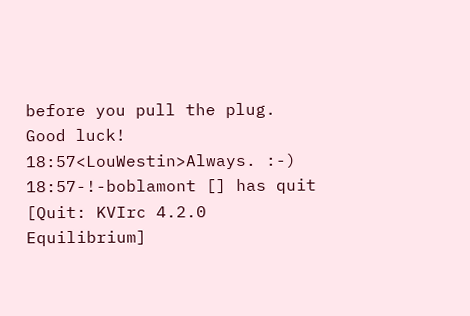before you pull the plug. Good luck!
18:57<LouWestin>Always. :-)
18:57-!-boblamont [] has quit [Quit: KVIrc 4.2.0 Equilibrium]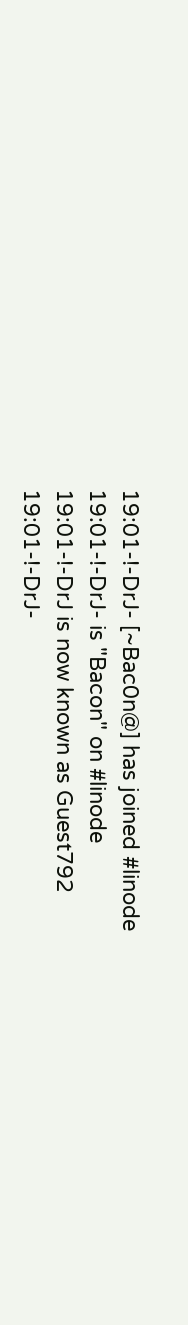19:01-!-DrJ- [~Bac0n@] has joined #linode
19:01-!-DrJ- is "Bacon" on #linode
19:01-!-DrJ is now known as Guest792
19:01-!-DrJ-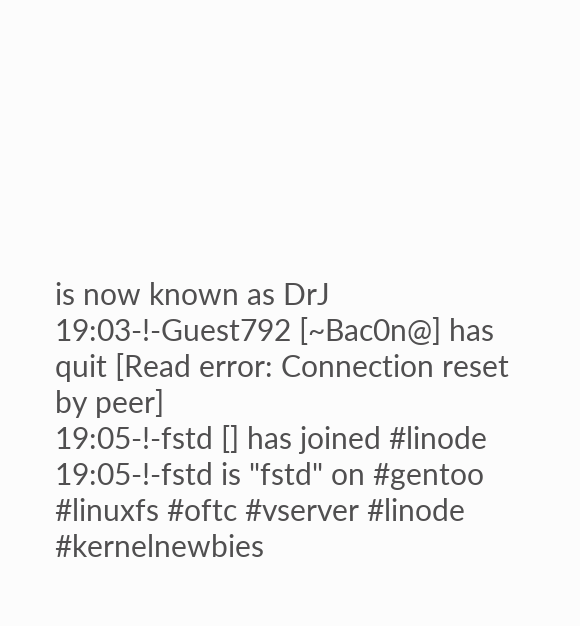is now known as DrJ
19:03-!-Guest792 [~Bac0n@] has quit [Read error: Connection reset by peer]
19:05-!-fstd [] has joined #linode
19:05-!-fstd is "fstd" on #gentoo #linuxfs #oftc #vserver #linode #kernelnewbies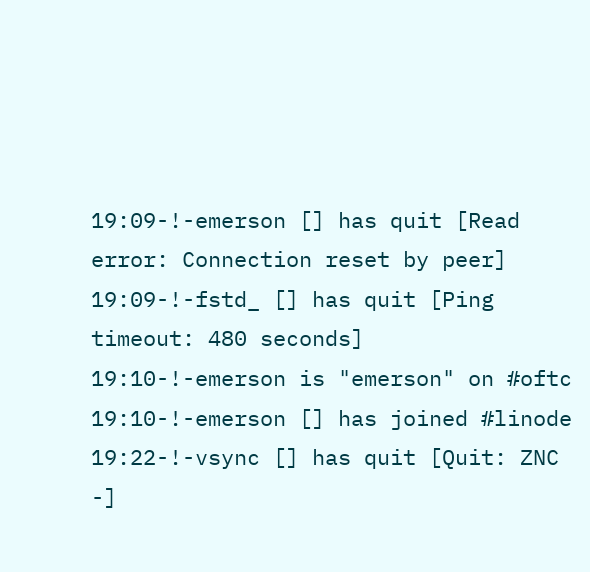19:09-!-emerson [] has quit [Read error: Connection reset by peer]
19:09-!-fstd_ [] has quit [Ping timeout: 480 seconds]
19:10-!-emerson is "emerson" on #oftc
19:10-!-emerson [] has joined #linode
19:22-!-vsync [] has quit [Quit: ZNC -]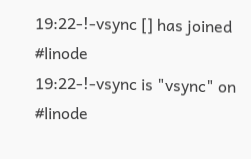19:22-!-vsync [] has joined #linode
19:22-!-vsync is "vsync" on #linode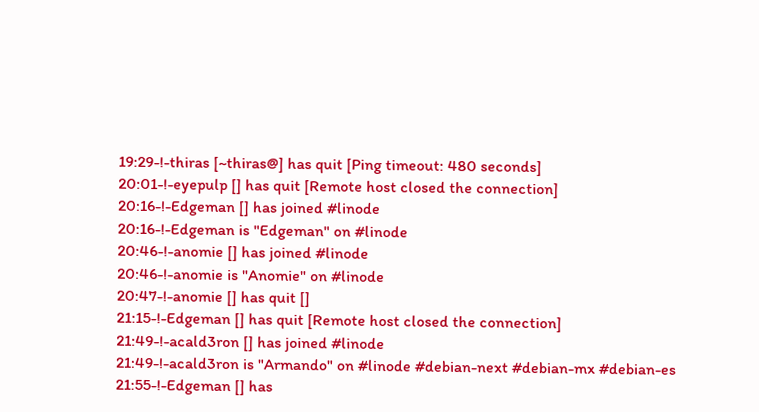19:29-!-thiras [~thiras@] has quit [Ping timeout: 480 seconds]
20:01-!-eyepulp [] has quit [Remote host closed the connection]
20:16-!-Edgeman [] has joined #linode
20:16-!-Edgeman is "Edgeman" on #linode
20:46-!-anomie [] has joined #linode
20:46-!-anomie is "Anomie" on #linode
20:47-!-anomie [] has quit []
21:15-!-Edgeman [] has quit [Remote host closed the connection]
21:49-!-acald3ron [] has joined #linode
21:49-!-acald3ron is "Armando" on #linode #debian-next #debian-mx #debian-es
21:55-!-Edgeman [] has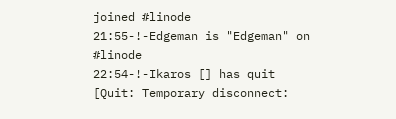joined #linode
21:55-!-Edgeman is "Edgeman" on #linode
22:54-!-Ikaros [] has quit [Quit: Temporary disconnect: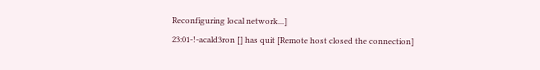Reconfiguring local network...]
23:01-!-acald3ron [] has quit [Remote host closed the connection]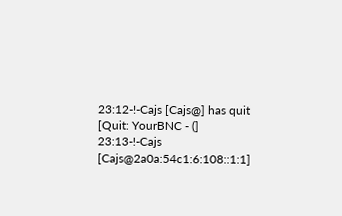23:12-!-Cajs [Cajs@] has quit [Quit: YourBNC - (]
23:13-!-Cajs [Cajs@2a0a:54c1:6:108::1:1]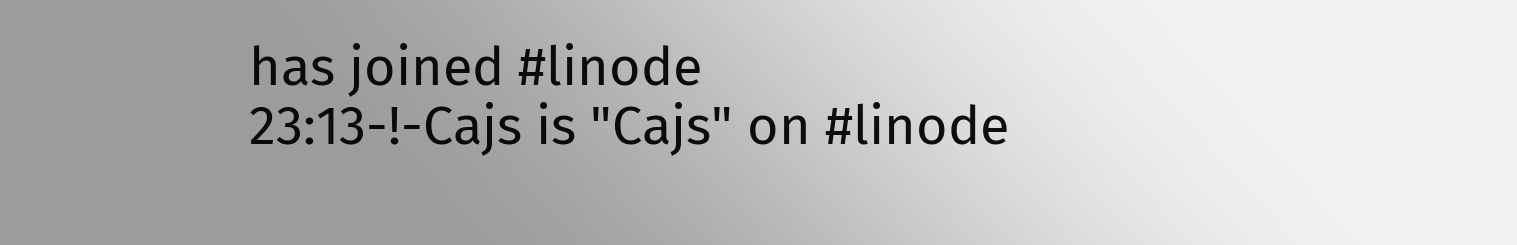has joined #linode
23:13-!-Cajs is "Cajs" on #linode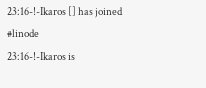23:16-!-Ikaros [] has joined #linode
23:16-!-Ikaros is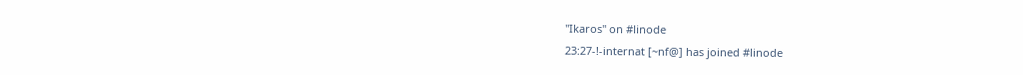"Ikaros" on #linode
23:27-!-internat [~nf@] has joined #linode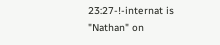23:27-!-internat is "Nathan" on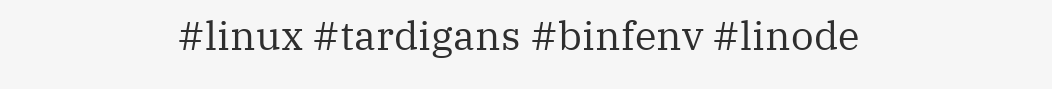#linux #tardigans #binfenv #linode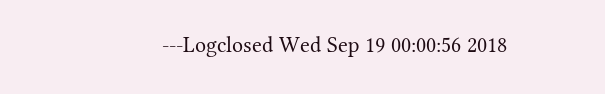---Logclosed Wed Sep 19 00:00:56 2018